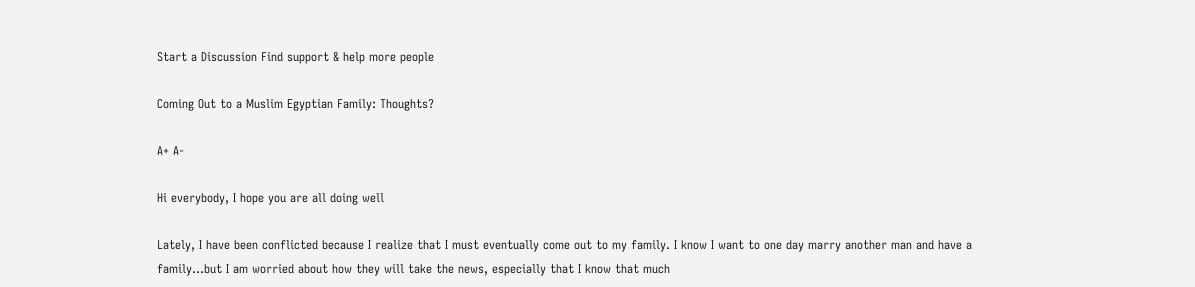Start a Discussion Find support & help more people

Coming Out to a Muslim Egyptian Family: Thoughts?

A+ A-

Hi everybody, I hope you are all doing well

Lately, I have been conflicted because I realize that I must eventually come out to my family. I know I want to one day marry another man and have a family...but I am worried about how they will take the news, especially that I know that much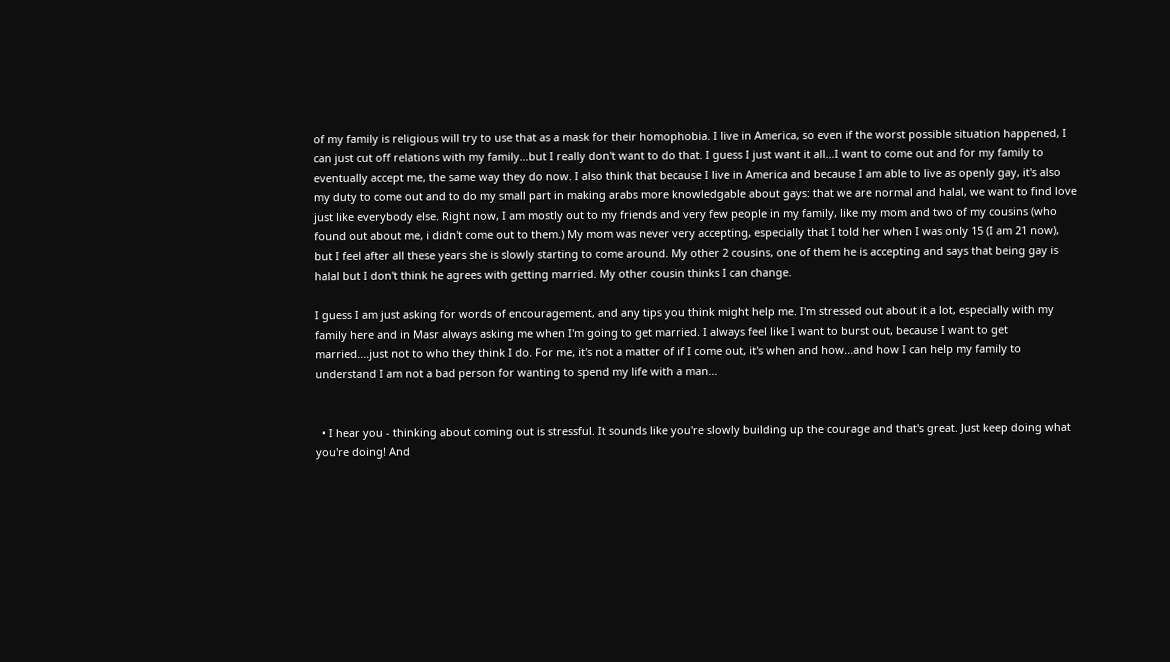of my family is religious will try to use that as a mask for their homophobia. I live in America, so even if the worst possible situation happened, I can just cut off relations with my family...but I really don't want to do that. I guess I just want it all...I want to come out and for my family to eventually accept me, the same way they do now. I also think that because I live in America and because I am able to live as openly gay, it's also my duty to come out and to do my small part in making arabs more knowledgable about gays: that we are normal and halal, we want to find love just like everybody else. Right now, I am mostly out to my friends and very few people in my family, like my mom and two of my cousins (who found out about me, i didn't come out to them.) My mom was never very accepting, especially that I told her when I was only 15 (I am 21 now), but I feel after all these years she is slowly starting to come around. My other 2 cousins, one of them he is accepting and says that being gay is halal but I don't think he agrees with getting married. My other cousin thinks I can change.

I guess I am just asking for words of encouragement, and any tips you think might help me. I'm stressed out about it a lot, especially with my family here and in Masr always asking me when I'm going to get married. I always feel like I want to burst out, because I want to get married....just not to who they think I do. For me, it's not a matter of if I come out, it's when and how...and how I can help my family to understand I am not a bad person for wanting to spend my life with a man...


  • I hear you - thinking about coming out is stressful. It sounds like you're slowly building up the courage and that's great. Just keep doing what you're doing! And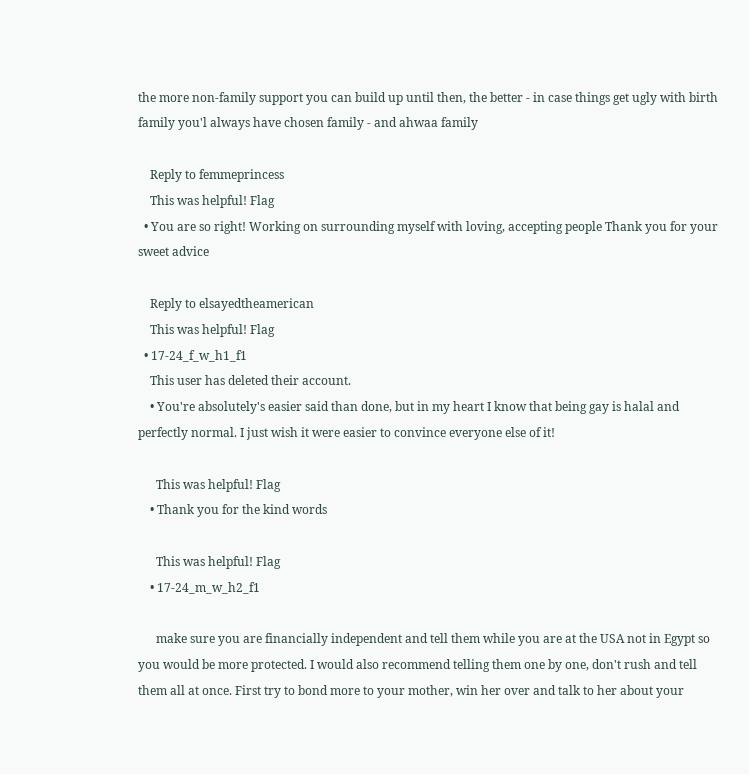the more non-family support you can build up until then, the better - in case things get ugly with birth family you'l always have chosen family - and ahwaa family

    Reply to femmeprincess
    This was helpful! Flag
  • You are so right! Working on surrounding myself with loving, accepting people Thank you for your sweet advice

    Reply to elsayedtheamerican
    This was helpful! Flag
  • 17-24_f_w_h1_f1
    This user has deleted their account.
    • You're absolutely's easier said than done, but in my heart I know that being gay is halal and perfectly normal. I just wish it were easier to convince everyone else of it!

      This was helpful! Flag
    • Thank you for the kind words

      This was helpful! Flag
    • 17-24_m_w_h2_f1

      make sure you are financially independent and tell them while you are at the USA not in Egypt so you would be more protected. I would also recommend telling them one by one, don't rush and tell them all at once. First try to bond more to your mother, win her over and talk to her about your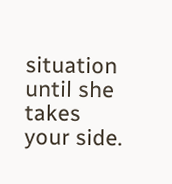situation until she takes your side.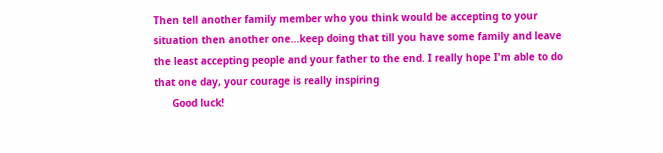Then tell another family member who you think would be accepting to your situation then another one...keep doing that till you have some family and leave the least accepting people and your father to the end. I really hope I'm able to do that one day, your courage is really inspiring
      Good luck!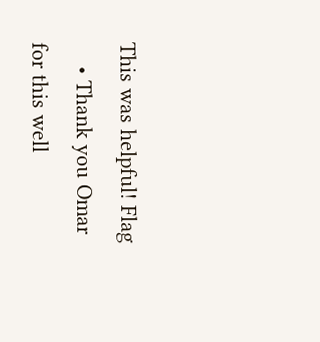This was helpful! Flag
    • Thank you Omar for this well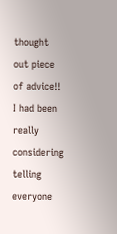thought out piece of advice!! I had been really considering telling everyone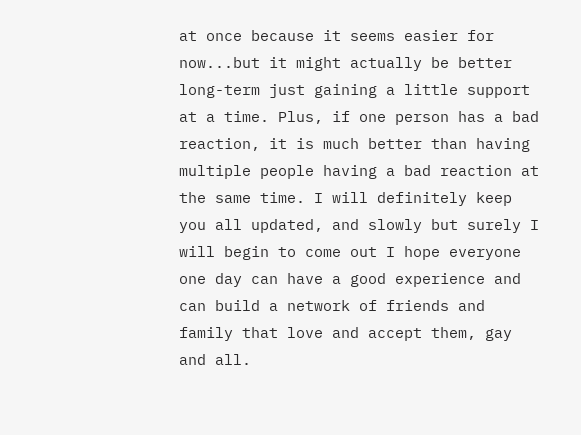at once because it seems easier for now...but it might actually be better long-term just gaining a little support at a time. Plus, if one person has a bad reaction, it is much better than having multiple people having a bad reaction at the same time. I will definitely keep you all updated, and slowly but surely I will begin to come out I hope everyone one day can have a good experience and can build a network of friends and family that love and accept them, gay and all.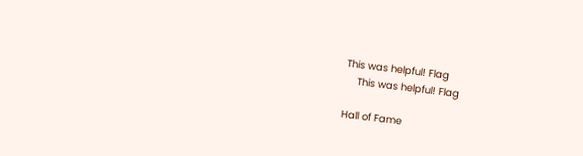This was helpful! Flag
    This was helpful! Flag

Hall of Fame